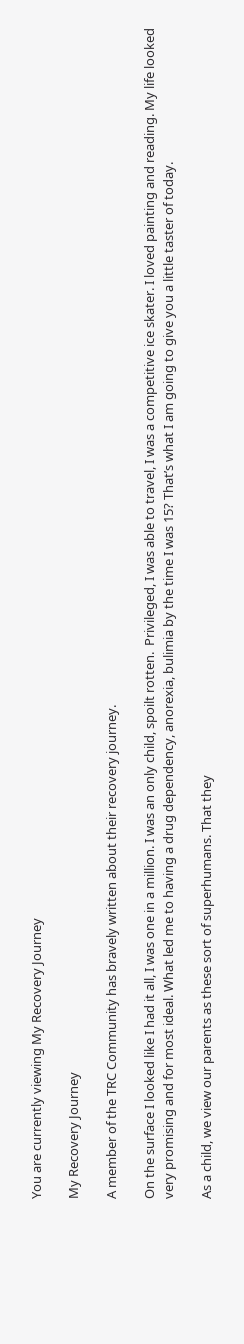You are currently viewing My Recovery Journey

My Recovery Journey

A member of the TRC Community has bravely written about their recovery journey.

On the surface I looked like I had it all, I was one in a million. I was an only child, spoilt rotten.  Privileged, I was able to travel, I was a competitive ice skater. I loved painting and reading. My life looked very promising and for most ideal. What led me to having a drug dependency, anorexia, bulimia by the time I was 15? That’s what I am going to give you a little taster of today.

As a child, we view our parents as these sort of superhumans. That they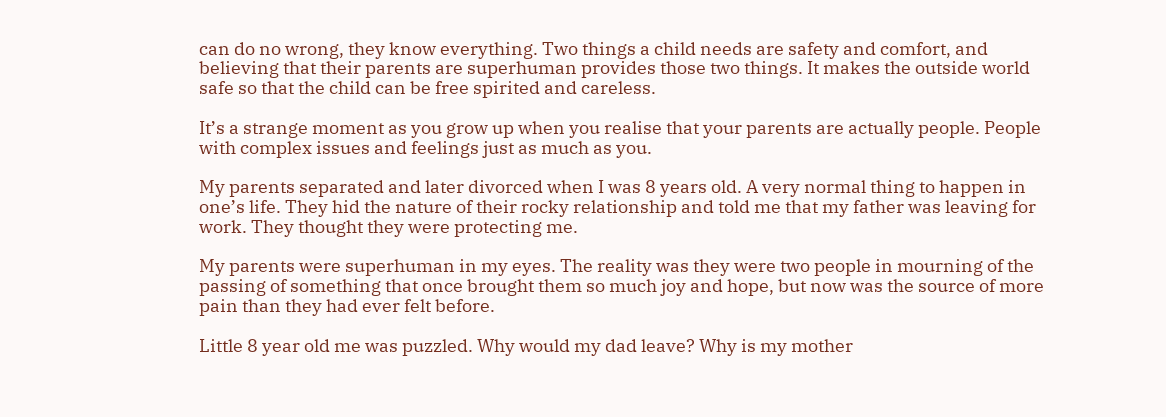can do no wrong, they know everything. Two things a child needs are safety and comfort, and believing that their parents are superhuman provides those two things. It makes the outside world safe so that the child can be free spirited and careless.

It’s a strange moment as you grow up when you realise that your parents are actually people. People with complex issues and feelings just as much as you.

My parents separated and later divorced when I was 8 years old. A very normal thing to happen in one’s life. They hid the nature of their rocky relationship and told me that my father was leaving for work. They thought they were protecting me.

My parents were superhuman in my eyes. The reality was they were two people in mourning of the passing of something that once brought them so much joy and hope, but now was the source of more pain than they had ever felt before.

Little 8 year old me was puzzled. Why would my dad leave? Why is my mother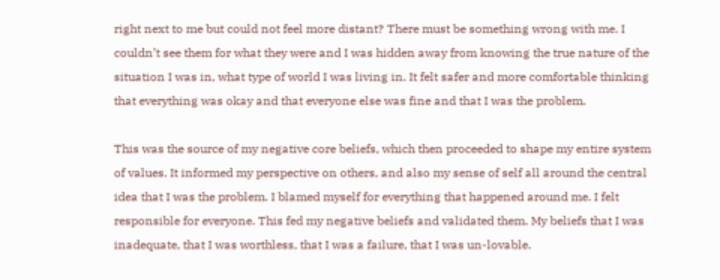right next to me but could not feel more distant? There must be something wrong with me. I couldn’t see them for what they were and I was hidden away from knowing the true nature of the situation I was in, what type of world I was living in. It felt safer and more comfortable thinking that everything was okay and that everyone else was fine and that I was the problem.

This was the source of my negative core beliefs, which then proceeded to shape my entire system of values. It informed my perspective on others, and also my sense of self all around the central idea that I was the problem. I blamed myself for everything that happened around me. I felt responsible for everyone. This fed my negative beliefs and validated them. My beliefs that I was inadequate, that I was worthless, that I was a failure, that I was un-lovable.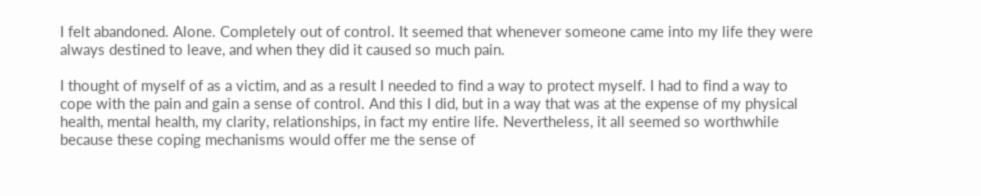I felt abandoned. Alone. Completely out of control. It seemed that whenever someone came into my life they were always destined to leave, and when they did it caused so much pain.

I thought of myself of as a victim, and as a result I needed to find a way to protect myself. I had to find a way to cope with the pain and gain a sense of control. And this I did, but in a way that was at the expense of my physical health, mental health, my clarity, relationships, in fact my entire life. Nevertheless, it all seemed so worthwhile because these coping mechanisms would offer me the sense of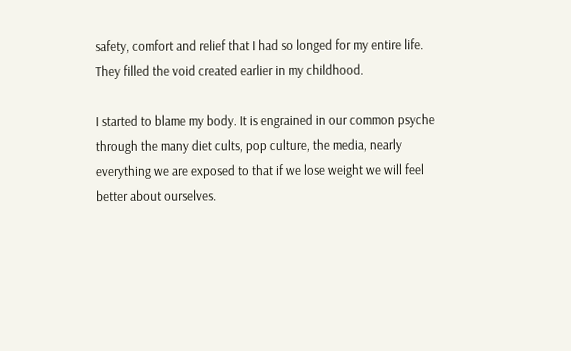safety, comfort and relief that I had so longed for my entire life. They filled the void created earlier in my childhood.

I started to blame my body. It is engrained in our common psyche through the many diet cults, pop culture, the media, nearly everything we are exposed to that if we lose weight we will feel better about ourselves.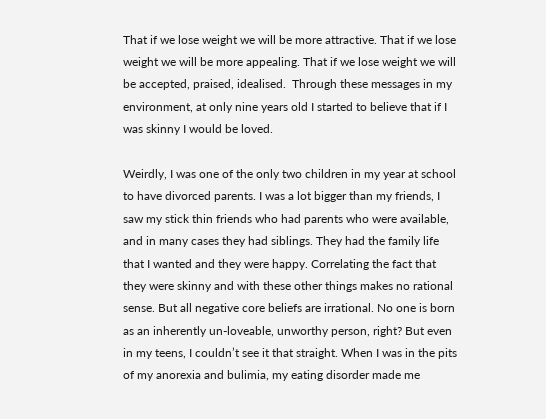That if we lose weight we will be more attractive. That if we lose weight we will be more appealing. That if we lose weight we will be accepted, praised, idealised.  Through these messages in my environment, at only nine years old I started to believe that if I was skinny I would be loved.

Weirdly, I was one of the only two children in my year at school to have divorced parents. I was a lot bigger than my friends, I saw my stick thin friends who had parents who were available, and in many cases they had siblings. They had the family life that I wanted and they were happy. Correlating the fact that they were skinny and with these other things makes no rational sense. But all negative core beliefs are irrational. No one is born as an inherently un-loveable, unworthy person, right? But even in my teens, I couldn’t see it that straight. When I was in the pits of my anorexia and bulimia, my eating disorder made me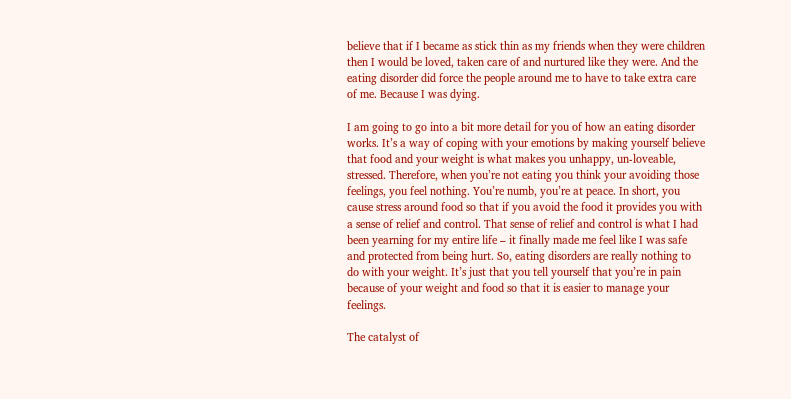believe that if I became as stick thin as my friends when they were children then I would be loved, taken care of and nurtured like they were. And the eating disorder did force the people around me to have to take extra care of me. Because I was dying.

I am going to go into a bit more detail for you of how an eating disorder works. It’s a way of coping with your emotions by making yourself believe that food and your weight is what makes you unhappy, un-loveable, stressed. Therefore, when you’re not eating you think your avoiding those feelings, you feel nothing. You’re numb, you’re at peace. In short, you cause stress around food so that if you avoid the food it provides you with a sense of relief and control. That sense of relief and control is what I had been yearning for my entire life – it finally made me feel like I was safe and protected from being hurt. So, eating disorders are really nothing to do with your weight. It’s just that you tell yourself that you’re in pain because of your weight and food so that it is easier to manage your feelings.

The catalyst of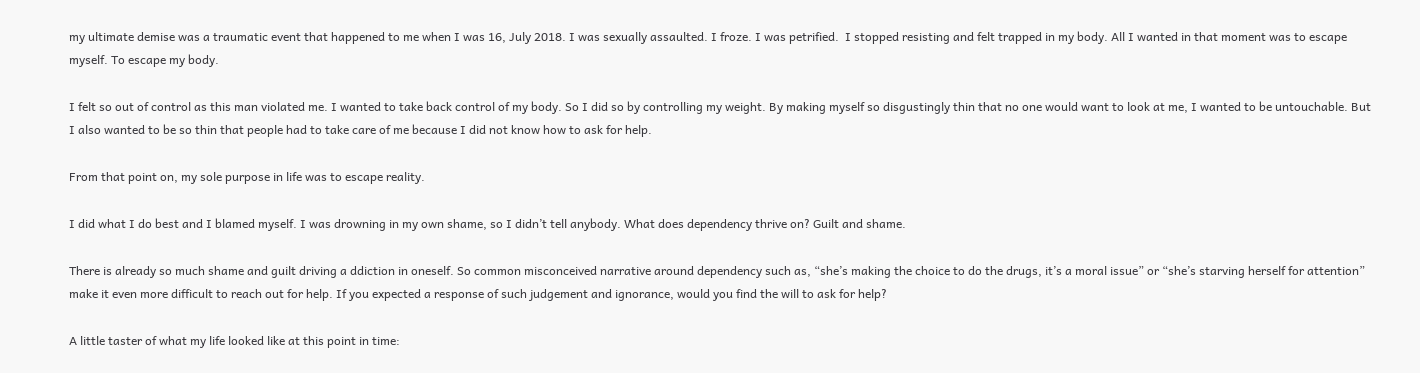my ultimate demise was a traumatic event that happened to me when I was 16, July 2018. I was sexually assaulted. I froze. I was petrified.  I stopped resisting and felt trapped in my body. All I wanted in that moment was to escape myself. To escape my body.

I felt so out of control as this man violated me. I wanted to take back control of my body. So I did so by controlling my weight. By making myself so disgustingly thin that no one would want to look at me, I wanted to be untouchable. But I also wanted to be so thin that people had to take care of me because I did not know how to ask for help.

From that point on, my sole purpose in life was to escape reality.

I did what I do best and I blamed myself. I was drowning in my own shame, so I didn’t tell anybody. What does dependency thrive on? Guilt and shame.

There is already so much shame and guilt driving a ddiction in oneself. So common misconceived narrative around dependency such as, “she’s making the choice to do the drugs, it’s a moral issue” or “she’s starving herself for attention” make it even more difficult to reach out for help. If you expected a response of such judgement and ignorance, would you find the will to ask for help?

A little taster of what my life looked like at this point in time: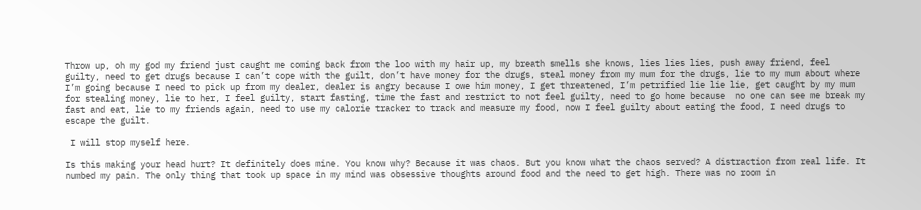Throw up, oh my god my friend just caught me coming back from the loo with my hair up, my breath smells she knows, lies lies lies, push away friend, feel guilty, need to get drugs because I can’t cope with the guilt, don’t have money for the drugs, steal money from my mum for the drugs, lie to my mum about where I’m going because I need to pick up from my dealer, dealer is angry because I owe him money, I get threatened, I’m petrified lie lie lie, get caught by my mum for stealing money, lie to her, I feel guilty, start fasting, time the fast and restrict to not feel guilty, need to go home because  no one can see me break my fast and eat, lie to my friends again, need to use my calorie tracker to track and measure my food, now I feel guilty about eating the food, I need drugs to escape the guilt.

 I will stop myself here.

Is this making your head hurt? It definitely does mine. You know why? Because it was chaos. But you know what the chaos served? A distraction from real life. It numbed my pain. The only thing that took up space in my mind was obsessive thoughts around food and the need to get high. There was no room in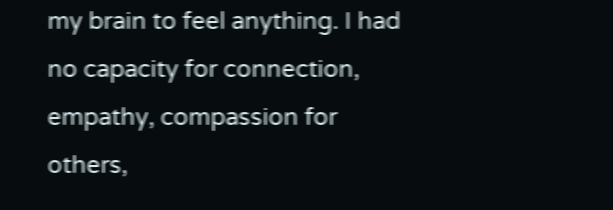my brain to feel anything. I had no capacity for connection, empathy, compassion for others,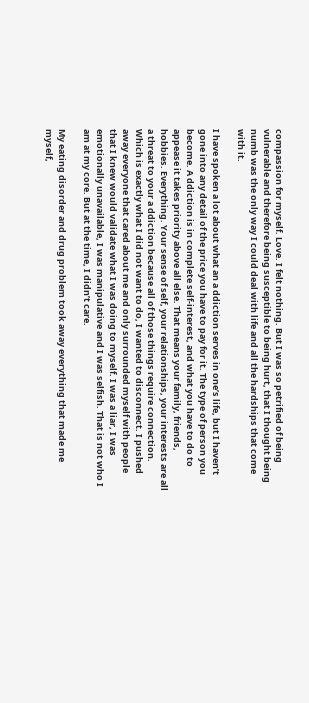compassion for myself. Love. I felt nothing. But I was so petrified of being vulnerable and therefore being susceptible to being hurt, that I thought being numb was the only way I could deal with life and all the hardships that come with it.

I have spoken a lot about what an a ddiction serves in one’s life, but I haven’t gone into any detail of the price you have to pay for it. The type of person you become. A ddiction is in complete self-interest, and what you have to do to appease it takes priority above all else. That means your family, friends, hobbies. Everything. Your sense of self, your relationships, your interests are all a threat to your a ddiction because all of those things require connection. Which is exactly what I did not want to do, I wanted to disconnect. I pushed away everyone that cared about me and only surrounded myself with people that I knew would validate what I was doing to myself. I was a liar, I was emotionally unavailable, I was manipulative and I was selfish. That is not who I am at my core. But at the time, I didn’t care.

My eating disorder and drug problem took away everything that made me myself,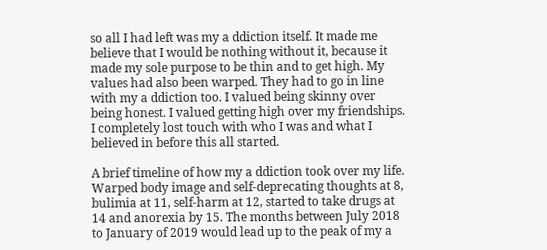so all I had left was my a ddiction itself. It made me believe that I would be nothing without it, because it made my sole purpose to be thin and to get high. My values had also been warped. They had to go in line with my a ddiction too. I valued being skinny over being honest. I valued getting high over my friendships. I completely lost touch with who I was and what I believed in before this all started.

A brief timeline of how my a ddiction took over my life. Warped body image and self-deprecating thoughts at 8, bulimia at 11, self-harm at 12, started to take drugs at 14 and anorexia by 15. The months between July 2018 to January of 2019 would lead up to the peak of my a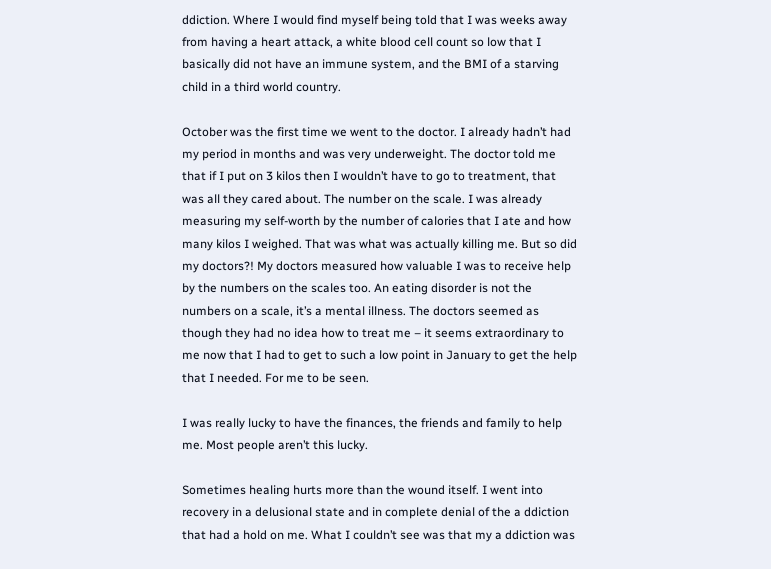ddiction. Where I would find myself being told that I was weeks away from having a heart attack, a white blood cell count so low that I basically did not have an immune system, and the BMI of a starving child in a third world country.

October was the first time we went to the doctor. I already hadn’t had my period in months and was very underweight. The doctor told me that if I put on 3 kilos then I wouldn’t have to go to treatment, that was all they cared about. The number on the scale. I was already measuring my self-worth by the number of calories that I ate and how many kilos I weighed. That was what was actually killing me. But so did my doctors?! My doctors measured how valuable I was to receive help by the numbers on the scales too. An eating disorder is not the numbers on a scale, it’s a mental illness. The doctors seemed as though they had no idea how to treat me – it seems extraordinary to me now that I had to get to such a low point in January to get the help that I needed. For me to be seen.

I was really lucky to have the finances, the friends and family to help me. Most people aren’t this lucky.

Sometimes healing hurts more than the wound itself. I went into recovery in a delusional state and in complete denial of the a ddiction that had a hold on me. What I couldn’t see was that my a ddiction was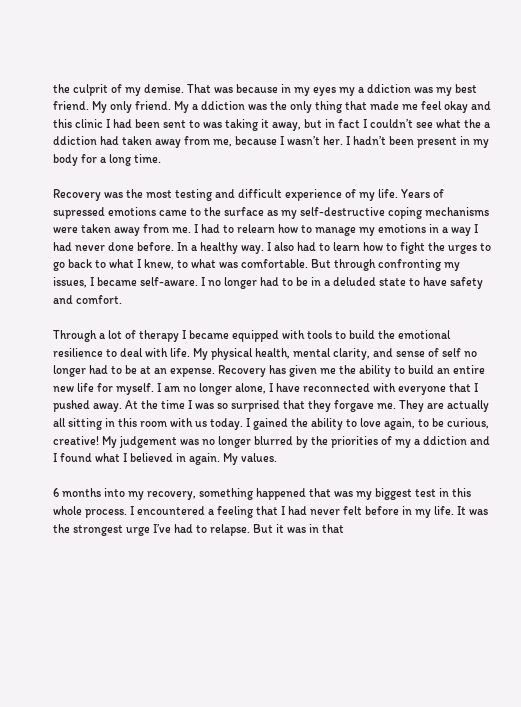the culprit of my demise. That was because in my eyes my a ddiction was my best friend. My only friend. My a ddiction was the only thing that made me feel okay and this clinic I had been sent to was taking it away, but in fact I couldn’t see what the a ddiction had taken away from me, because I wasn’t her. I hadn’t been present in my body for a long time.

Recovery was the most testing and difficult experience of my life. Years of supressed emotions came to the surface as my self-destructive coping mechanisms were taken away from me. I had to relearn how to manage my emotions in a way I had never done before. In a healthy way. I also had to learn how to fight the urges to go back to what I knew, to what was comfortable. But through confronting my issues, I became self-aware. I no longer had to be in a deluded state to have safety and comfort.

Through a lot of therapy I became equipped with tools to build the emotional resilience to deal with life. My physical health, mental clarity, and sense of self no longer had to be at an expense. Recovery has given me the ability to build an entire new life for myself. I am no longer alone, I have reconnected with everyone that I pushed away. At the time I was so surprised that they forgave me. They are actually all sitting in this room with us today. I gained the ability to love again, to be curious, creative! My judgement was no longer blurred by the priorities of my a ddiction and I found what I believed in again. My values.

6 months into my recovery, something happened that was my biggest test in this whole process. I encountered a feeling that I had never felt before in my life. It was the strongest urge I’ve had to relapse. But it was in that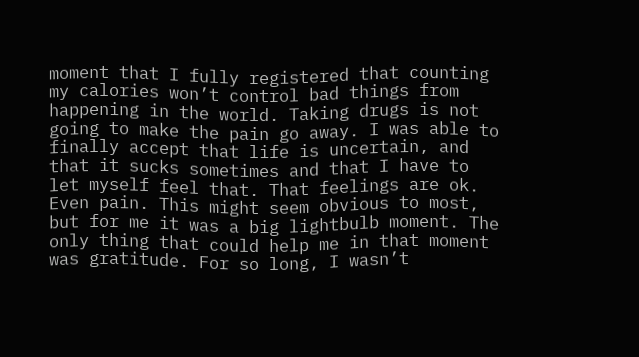moment that I fully registered that counting my calories won’t control bad things from happening in the world. Taking drugs is not going to make the pain go away. I was able to finally accept that life is uncertain, and that it sucks sometimes and that I have to let myself feel that. That feelings are ok. Even pain. This might seem obvious to most, but for me it was a big lightbulb moment. The only thing that could help me in that moment was gratitude. For so long, I wasn’t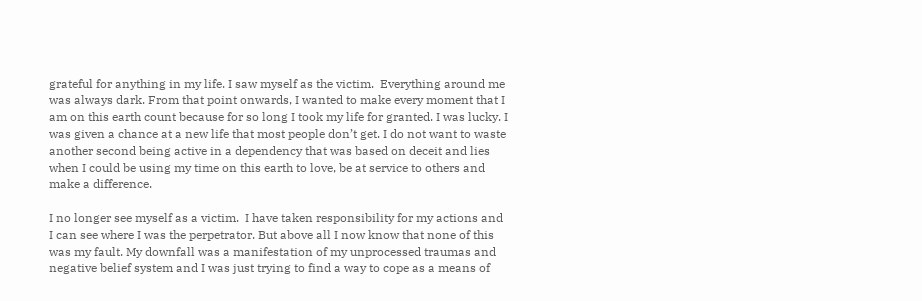grateful for anything in my life. I saw myself as the victim.  Everything around me was always dark. From that point onwards, I wanted to make every moment that I am on this earth count because for so long I took my life for granted. I was lucky. I was given a chance at a new life that most people don’t get. I do not want to waste another second being active in a dependency that was based on deceit and lies when I could be using my time on this earth to love, be at service to others and make a difference.

I no longer see myself as a victim.  I have taken responsibility for my actions and I can see where I was the perpetrator. But above all I now know that none of this was my fault. My downfall was a manifestation of my unprocessed traumas and negative belief system and I was just trying to find a way to cope as a means of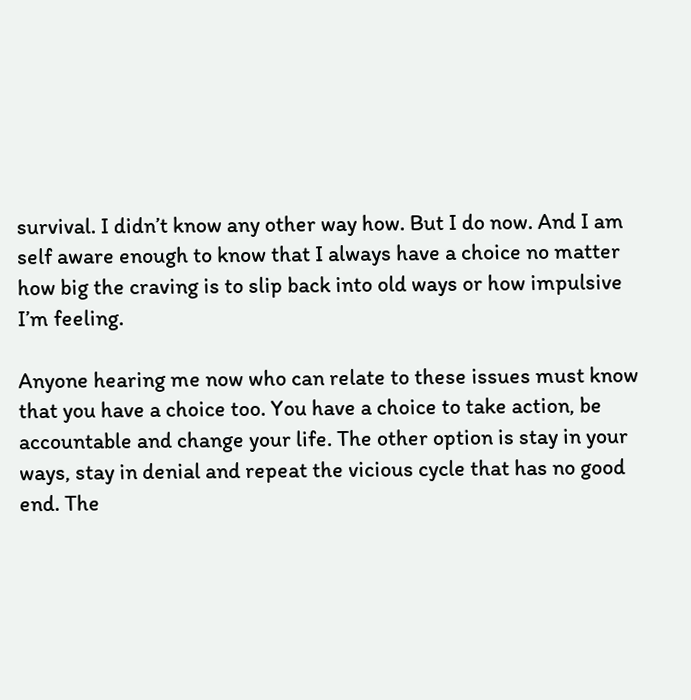survival. I didn’t know any other way how. But I do now. And I am self aware enough to know that I always have a choice no matter how big the craving is to slip back into old ways or how impulsive I’m feeling.

Anyone hearing me now who can relate to these issues must know that you have a choice too. You have a choice to take action, be accountable and change your life. The other option is stay in your ways, stay in denial and repeat the vicious cycle that has no good end. The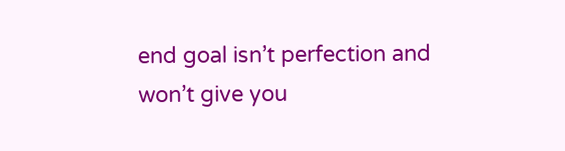end goal isn’t perfection and won’t give you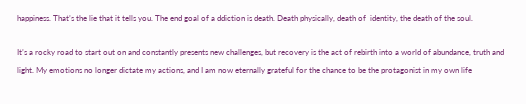happiness. That’s the lie that it tells you. The end goal of a ddiction is death. Death physically, death of  identity, the death of the soul.

It’s a rocky road to start out on and constantly presents new challenges, but recovery is the act of rebirth into a world of abundance, truth and light. My emotions no longer dictate my actions, and I am now eternally grateful for the chance to be the protagonist in my own life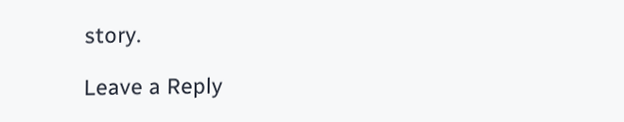story.

Leave a Reply